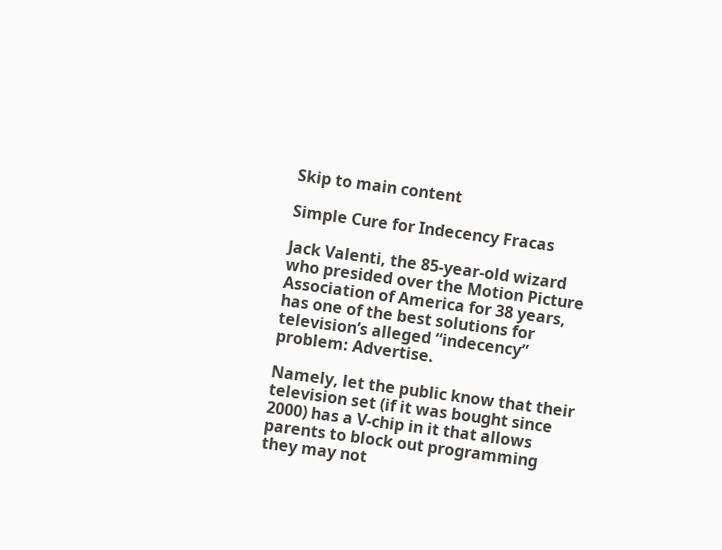Skip to main content

Simple Cure for Indecency Fracas

Jack Valenti, the 85-year-old wizard who presided over the Motion Picture Association of America for 38 years, has one of the best solutions for television’s alleged “indecency” problem: Advertise.

Namely, let the public know that their television set (if it was bought since 2000) has a V-chip in it that allows parents to block out programming they may not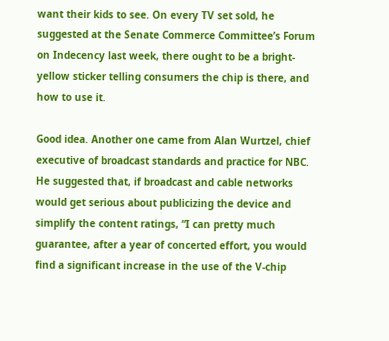want their kids to see. On every TV set sold, he suggested at the Senate Commerce Committee’s Forum on Indecency last week, there ought to be a bright-yellow sticker telling consumers the chip is there, and how to use it.

Good idea. Another one came from Alan Wurtzel, chief executive of broadcast standards and practice for NBC. He suggested that, if broadcast and cable networks would get serious about publicizing the device and simplify the content ratings, “I can pretty much guarantee, after a year of concerted effort, you would find a significant increase in the use of the V-chip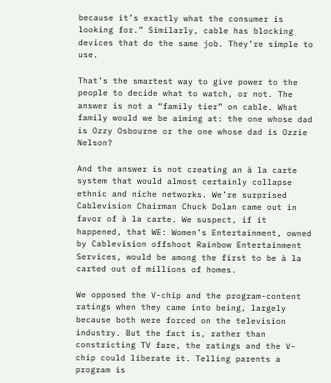because it’s exactly what the consumer is looking for.” Similarly, cable has blocking devices that do the same job. They’re simple to use.

That’s the smartest way to give power to the people to decide what to watch, or not. The answer is not a “family tier” on cable. What family would we be aiming at: the one whose dad is Ozzy Osbourne or the one whose dad is Ozzie Nelson?

And the answer is not creating an à la carte system that would almost certainly collapse ethnic and niche networks. We’re surprised Cablevision Chairman Chuck Dolan came out in favor of à la carte. We suspect, if it happened, that WE: Women’s Entertainment, owned by Cablevision offshoot Rainbow Entertainment Services, would be among the first to be à la carted out of millions of homes.

We opposed the V-chip and the program-content ratings when they came into being, largely because both were forced on the television industry. But the fact is, rather than constricting TV fare, the ratings and the V-chip could liberate it. Telling parents a program is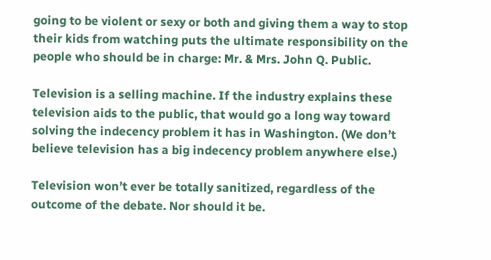going to be violent or sexy or both and giving them a way to stop their kids from watching puts the ultimate responsibility on the people who should be in charge: Mr. & Mrs. John Q. Public.

Television is a selling machine. If the industry explains these television aids to the public, that would go a long way toward solving the indecency problem it has in Washington. (We don’t believe television has a big indecency problem anywhere else.)

Television won’t ever be totally sanitized, regardless of the outcome of the debate. Nor should it be.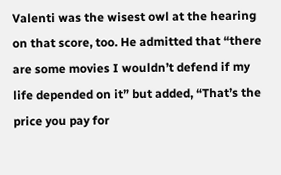Valenti was the wisest owl at the hearing on that score, too. He admitted that “there are some movies I wouldn’t defend if my life depended on it” but added, “That’s the price you pay for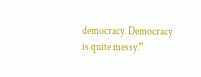democracy. Democracy is quite messy.”